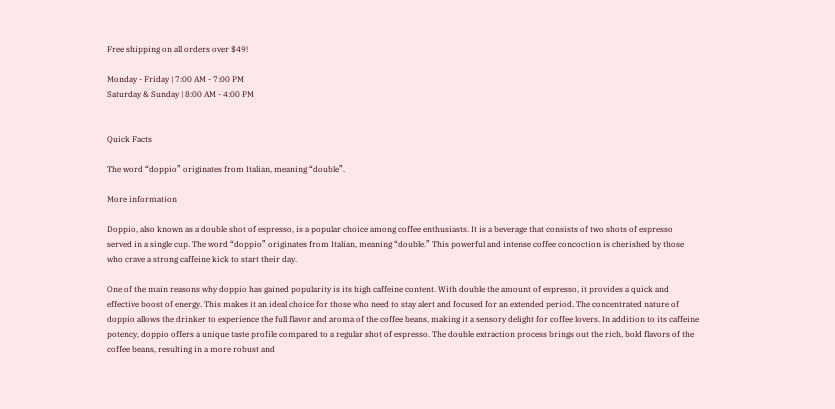Free shipping on all orders over $49!

Monday - Friday | 7:00 AM - 7:00 PM
Saturday & Sunday | 8:00 AM - 4:00 PM


Quick Facts

The word “doppio” originates from Italian, meaning “double”.

More information

Doppio, also known as a double shot of espresso, is a popular choice among coffee enthusiasts. It is a beverage that consists of two shots of espresso served in a single cup. The word “doppio” originates from Italian, meaning “double.” This powerful and intense coffee concoction is cherished by those who crave a strong caffeine kick to start their day.

One of the main reasons why doppio has gained popularity is its high caffeine content. With double the amount of espresso, it provides a quick and effective boost of energy. This makes it an ideal choice for those who need to stay alert and focused for an extended period. The concentrated nature of doppio allows the drinker to experience the full flavor and aroma of the coffee beans, making it a sensory delight for coffee lovers. In addition to its caffeine potency, doppio offers a unique taste profile compared to a regular shot of espresso. The double extraction process brings out the rich, bold flavors of the coffee beans, resulting in a more robust and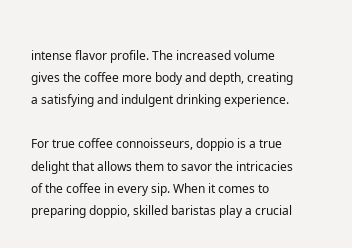intense flavor profile. The increased volume gives the coffee more body and depth, creating a satisfying and indulgent drinking experience.

For true coffee connoisseurs, doppio is a true delight that allows them to savor the intricacies of the coffee in every sip. When it comes to preparing doppio, skilled baristas play a crucial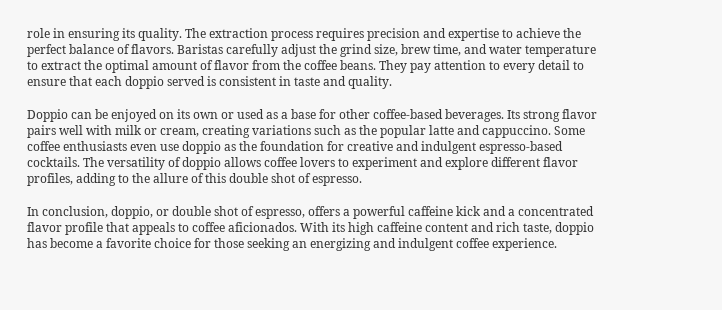role in ensuring its quality. The extraction process requires precision and expertise to achieve the perfect balance of flavors. Baristas carefully adjust the grind size, brew time, and water temperature to extract the optimal amount of flavor from the coffee beans. They pay attention to every detail to ensure that each doppio served is consistent in taste and quality.

Doppio can be enjoyed on its own or used as a base for other coffee-based beverages. Its strong flavor pairs well with milk or cream, creating variations such as the popular latte and cappuccino. Some coffee enthusiasts even use doppio as the foundation for creative and indulgent espresso-based cocktails. The versatility of doppio allows coffee lovers to experiment and explore different flavor profiles, adding to the allure of this double shot of espresso.

In conclusion, doppio, or double shot of espresso, offers a powerful caffeine kick and a concentrated flavor profile that appeals to coffee aficionados. With its high caffeine content and rich taste, doppio has become a favorite choice for those seeking an energizing and indulgent coffee experience.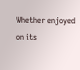Whether enjoyed on its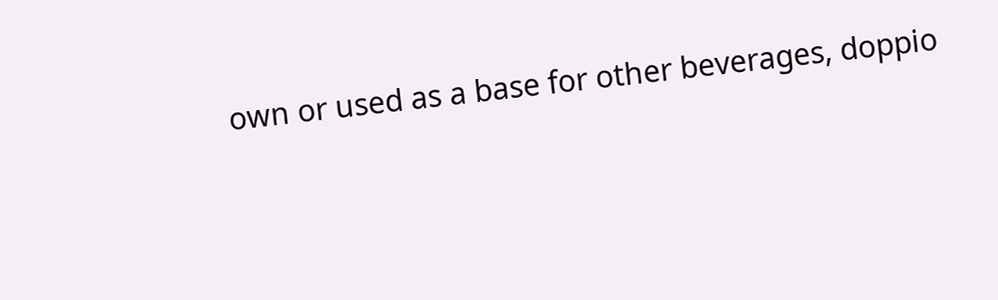own or used as a base for other beverages, doppio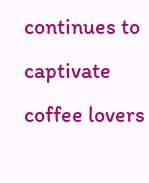continues to captivate coffee lovers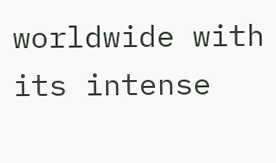worldwide with its intense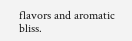flavors and aromatic bliss.